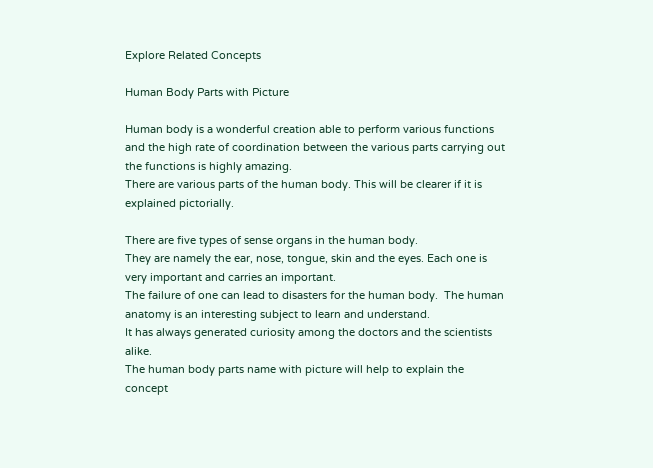Explore Related Concepts

Human Body Parts with Picture

Human body is a wonderful creation able to perform various functions and the high rate of coordination between the various parts carrying out the functions is highly amazing.
There are various parts of the human body. This will be clearer if it is explained pictorially.

There are five types of sense organs in the human body.
They are namely the ear, nose, tongue, skin and the eyes. Each one is very important and carries an important.
The failure of one can lead to disasters for the human body.  The human anatomy is an interesting subject to learn and understand.
It has always generated curiosity among the doctors and the scientists alike.
The human body parts name with picture will help to explain the concept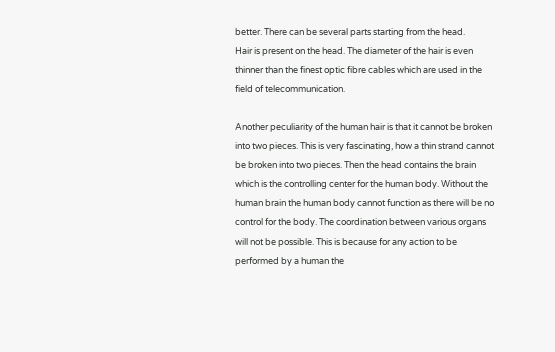better. There can be several parts starting from the head.
Hair is present on the head. The diameter of the hair is even thinner than the finest optic fibre cables which are used in the field of telecommunication.

Another peculiarity of the human hair is that it cannot be broken into two pieces. This is very fascinating, how a thin strand cannot be broken into two pieces. Then the head contains the brain which is the controlling center for the human body. Without the human brain the human body cannot function as there will be no control for the body. The coordination between various organs will not be possible. This is because for any action to be performed by a human the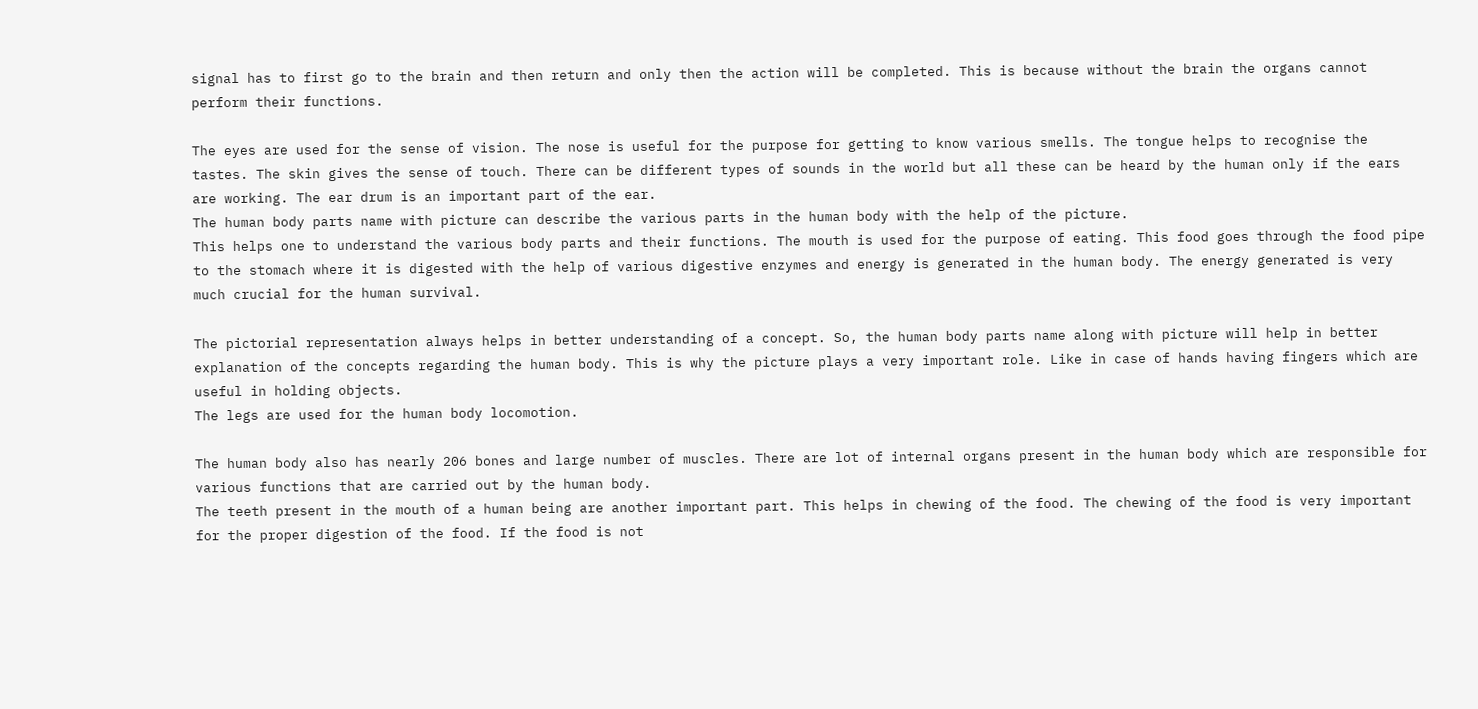signal has to first go to the brain and then return and only then the action will be completed. This is because without the brain the organs cannot perform their functions.

The eyes are used for the sense of vision. The nose is useful for the purpose for getting to know various smells. The tongue helps to recognise the tastes. The skin gives the sense of touch. There can be different types of sounds in the world but all these can be heard by the human only if the ears are working. The ear drum is an important part of the ear.
The human body parts name with picture can describe the various parts in the human body with the help of the picture.
This helps one to understand the various body parts and their functions. The mouth is used for the purpose of eating. This food goes through the food pipe to the stomach where it is digested with the help of various digestive enzymes and energy is generated in the human body. The energy generated is very much crucial for the human survival.

The pictorial representation always helps in better understanding of a concept. So, the human body parts name along with picture will help in better explanation of the concepts regarding the human body. This is why the picture plays a very important role. Like in case of hands having fingers which are useful in holding objects.
The legs are used for the human body locomotion.

The human body also has nearly 206 bones and large number of muscles. There are lot of internal organs present in the human body which are responsible for various functions that are carried out by the human body.
The teeth present in the mouth of a human being are another important part. This helps in chewing of the food. The chewing of the food is very important for the proper digestion of the food. If the food is not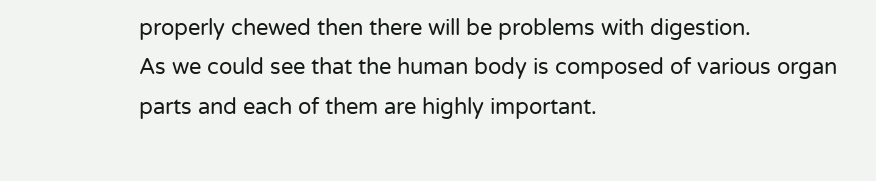properly chewed then there will be problems with digestion.
As we could see that the human body is composed of various organ parts and each of them are highly important.